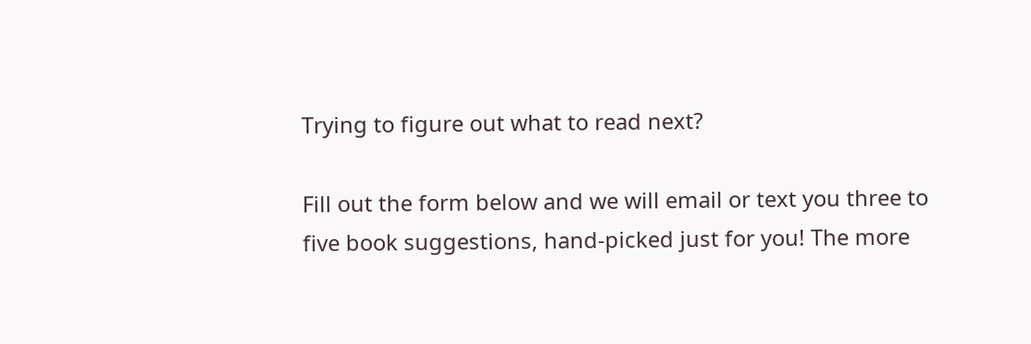Trying to figure out what to read next?

Fill out the form below and we will email or text you three to five book suggestions, hand-picked just for you! The more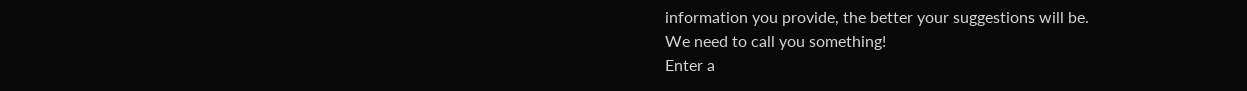information you provide, the better your suggestions will be.
We need to call you something!
Enter a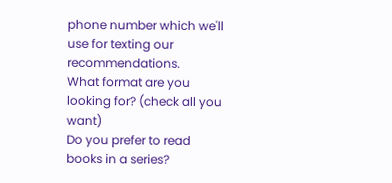phone number which we'll use for texting our recommendations.
What format are you looking for? (check all you want)
Do you prefer to read books in a series?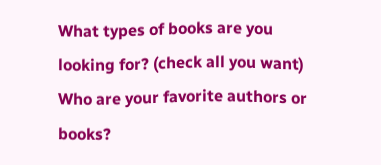What types of books are you looking for? (check all you want)
Who are your favorite authors or books?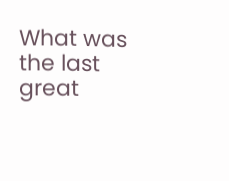What was the last great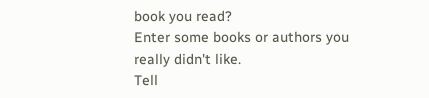book you read?
Enter some books or authors you really didn't like.
Tell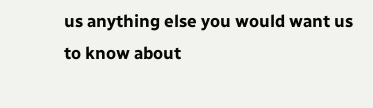us anything else you would want us to know about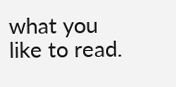what you like to read.